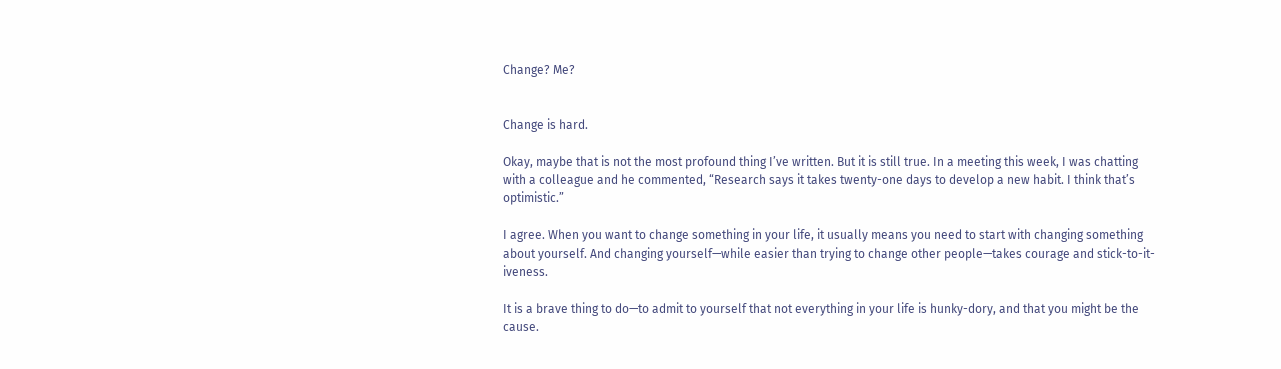Change? Me?


Change is hard.

Okay, maybe that is not the most profound thing I’ve written. But it is still true. In a meeting this week, I was chatting with a colleague and he commented, “Research says it takes twenty-one days to develop a new habit. I think that’s optimistic.”

I agree. When you want to change something in your life, it usually means you need to start with changing something about yourself. And changing yourself—while easier than trying to change other people—takes courage and stick-to-it-iveness.

It is a brave thing to do—to admit to yourself that not everything in your life is hunky-dory, and that you might be the cause.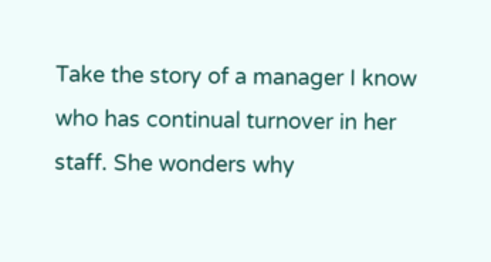Take the story of a manager I know who has continual turnover in her staff. She wonders why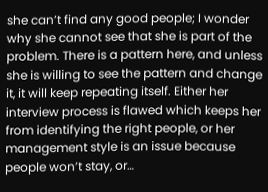she can’t find any good people; I wonder why she cannot see that she is part of the problem. There is a pattern here, and unless she is willing to see the pattern and change it, it will keep repeating itself. Either her interview process is flawed which keeps her from identifying the right people, or her management style is an issue because people won’t stay, or…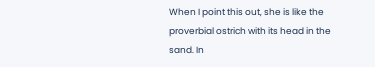When I point this out, she is like the proverbial ostrich with its head in the sand. In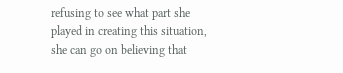refusing to see what part she played in creating this situation, she can go on believing that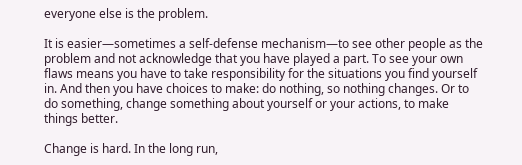everyone else is the problem.

It is easier—sometimes a self-defense mechanism—to see other people as the problem and not acknowledge that you have played a part. To see your own flaws means you have to take responsibility for the situations you find yourself in. And then you have choices to make: do nothing, so nothing changes. Or to do something, change something about yourself or your actions, to make things better.

Change is hard. In the long run,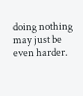doing nothing may just be even harder.